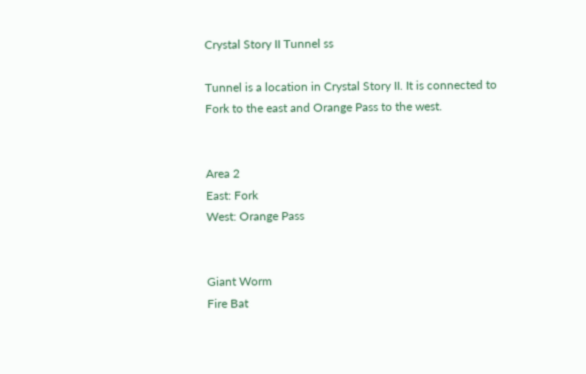Crystal Story II Tunnel ss

Tunnel is a location in Crystal Story II. It is connected to Fork to the east and Orange Pass to the west.


Area 2
East: Fork
West: Orange Pass


Giant Worm
Fire Bat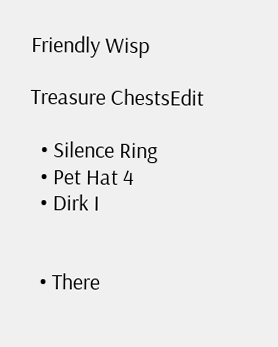Friendly Wisp

Treasure ChestsEdit

  • Silence Ring
  • Pet Hat 4
  • Dirk I


  • There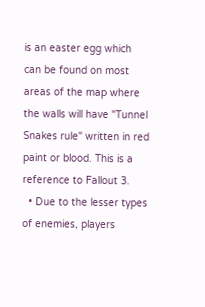is an easter egg which can be found on most areas of the map where the walls will have "Tunnel Snakes rule" written in red paint or blood. This is a reference to Fallout 3.
  • Due to the lesser types of enemies, players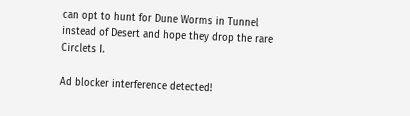can opt to hunt for Dune Worms in Tunnel instead of Desert and hope they drop the rare Circlets I.

Ad blocker interference detected!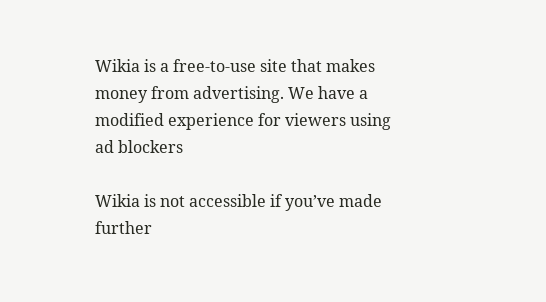Wikia is a free-to-use site that makes money from advertising. We have a modified experience for viewers using ad blockers

Wikia is not accessible if you’ve made further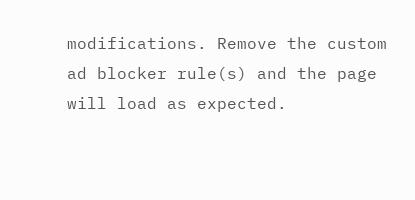modifications. Remove the custom ad blocker rule(s) and the page will load as expected.